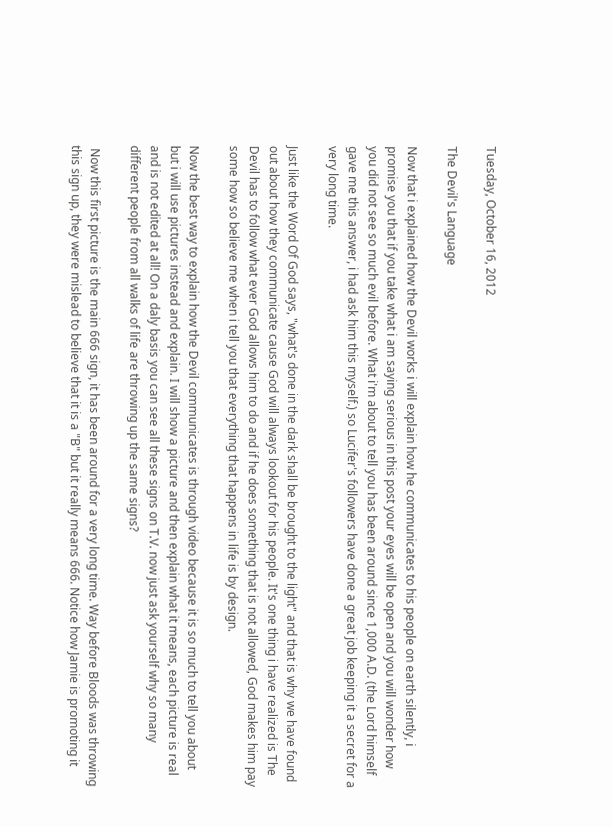Tuesday, October 16, 2012

The Devil's Language

Now that i explained how the Devil works i will explain how he communicates to his people on earth silently, i promise you that if you take what i am saying serious in this post your eyes will be open and you will wonder how you did not see so much evil before. What i'm about to tell you has been around since 1,000 A.D. (the Lord himself gave me this answer, i had ask him this myself.) so Lucifer's followers have done a great job keeping it a secret for a very long time.

Just like the Word Of God says, "what's done in the dark shall be brought to the light" and that is why we have found out about how they communicate cause God will always lookout for his people. It's one thing i have realized is The Devil has to follow what ever God allows him to do and if he does something that is not allowed, God makes him pay some how so believe me when i tell you that everything that happens in life is by design.

Now the best way to explain how the Devil communicates is through video because it is so much to tell you about but i will use pictures instead and explain. I will show a picture and then explain what it means, each picture is real and is not edited at all! On a daly basis you can see all these signs on T.V. now just ask yourself why so many different people from all walks of life are throwing up the same signs?

 Now this first picture is the main 666 sign, it has been around for a very long time. Way before Bloods was throwing this sign up, they were mislead to believe that it is a "B" but it really means 666. Notice how Jamie is promoting it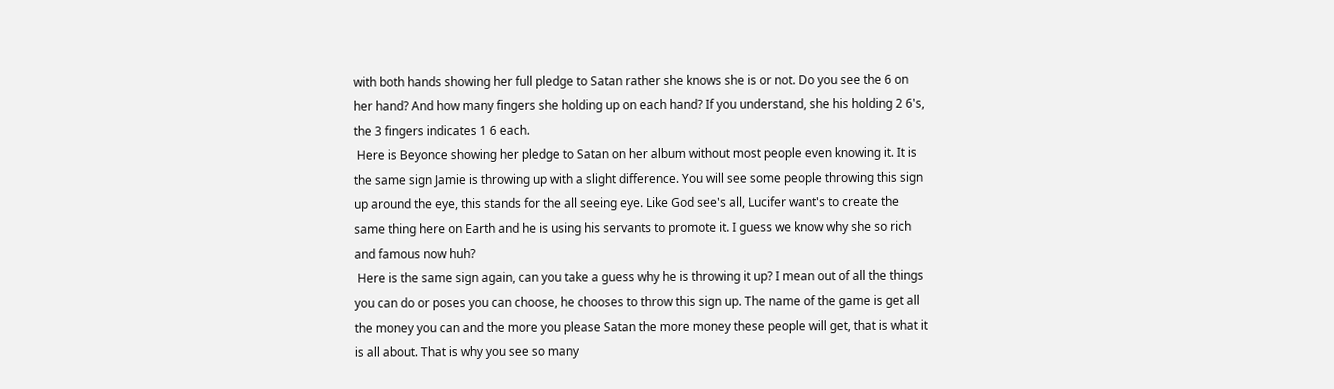with both hands showing her full pledge to Satan rather she knows she is or not. Do you see the 6 on her hand? And how many fingers she holding up on each hand? If you understand, she his holding 2 6's, the 3 fingers indicates 1 6 each.
 Here is Beyonce showing her pledge to Satan on her album without most people even knowing it. It is the same sign Jamie is throwing up with a slight difference. You will see some people throwing this sign up around the eye, this stands for the all seeing eye. Like God see's all, Lucifer want's to create the same thing here on Earth and he is using his servants to promote it. I guess we know why she so rich and famous now huh?
 Here is the same sign again, can you take a guess why he is throwing it up? I mean out of all the things you can do or poses you can choose, he chooses to throw this sign up. The name of the game is get all the money you can and the more you please Satan the more money these people will get, that is what it is all about. That is why you see so many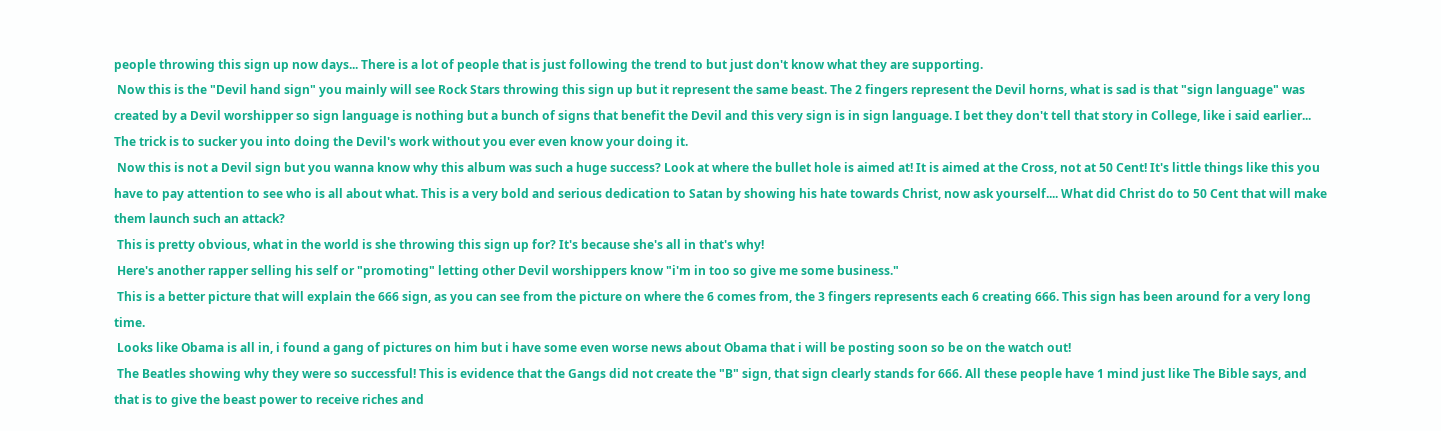people throwing this sign up now days... There is a lot of people that is just following the trend to but just don't know what they are supporting.
 Now this is the "Devil hand sign" you mainly will see Rock Stars throwing this sign up but it represent the same beast. The 2 fingers represent the Devil horns, what is sad is that "sign language" was created by a Devil worshipper so sign language is nothing but a bunch of signs that benefit the Devil and this very sign is in sign language. I bet they don't tell that story in College, like i said earlier... The trick is to sucker you into doing the Devil's work without you ever even know your doing it.
 Now this is not a Devil sign but you wanna know why this album was such a huge success? Look at where the bullet hole is aimed at! It is aimed at the Cross, not at 50 Cent! It's little things like this you have to pay attention to see who is all about what. This is a very bold and serious dedication to Satan by showing his hate towards Christ, now ask yourself.... What did Christ do to 50 Cent that will make them launch such an attack?
 This is pretty obvious, what in the world is she throwing this sign up for? It's because she's all in that's why!
 Here's another rapper selling his self or "promoting" letting other Devil worshippers know "i'm in too so give me some business."
 This is a better picture that will explain the 666 sign, as you can see from the picture on where the 6 comes from, the 3 fingers represents each 6 creating 666. This sign has been around for a very long time.
 Looks like Obama is all in, i found a gang of pictures on him but i have some even worse news about Obama that i will be posting soon so be on the watch out!
 The Beatles showing why they were so successful! This is evidence that the Gangs did not create the "B" sign, that sign clearly stands for 666. All these people have 1 mind just like The Bible says, and that is to give the beast power to receive riches and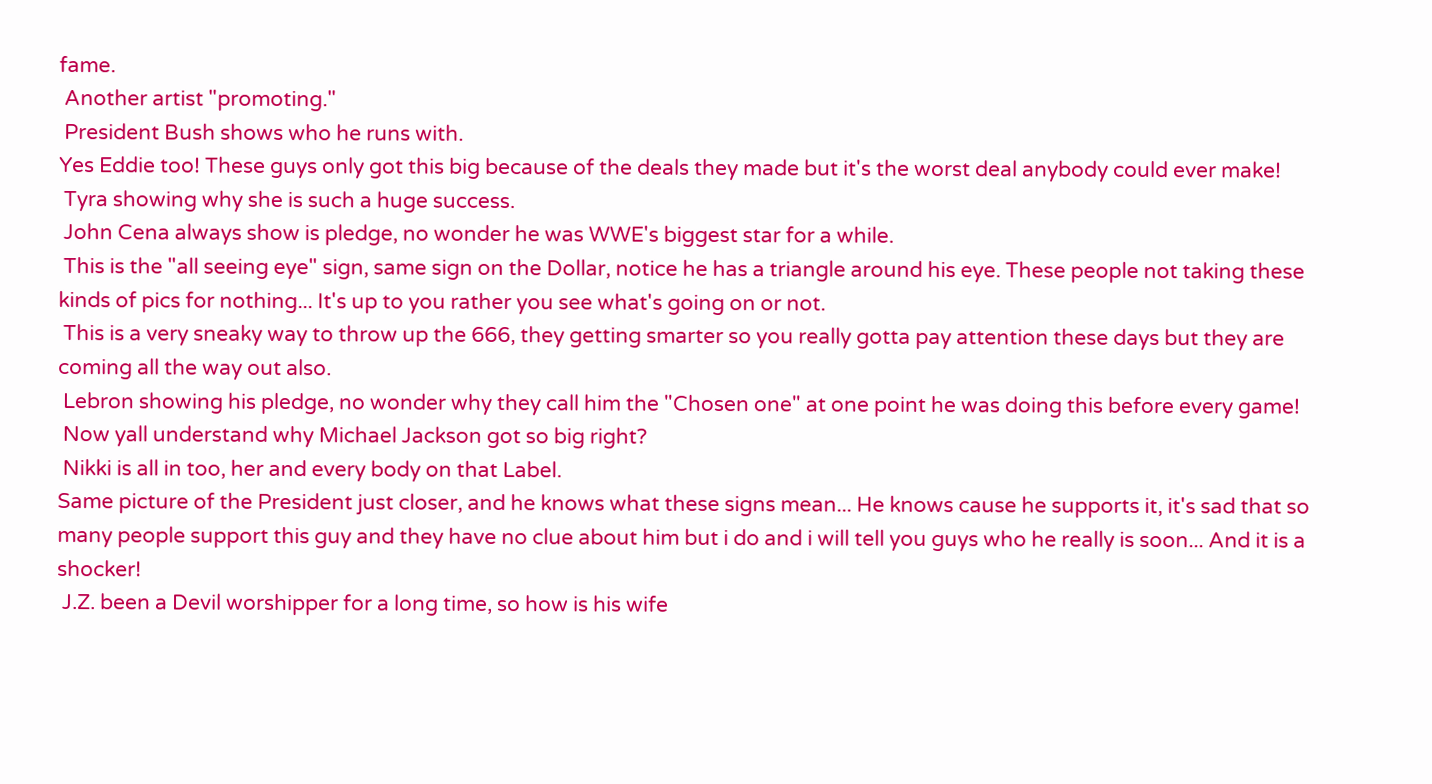fame.
 Another artist "promoting."
 President Bush shows who he runs with.
Yes Eddie too! These guys only got this big because of the deals they made but it's the worst deal anybody could ever make!
 Tyra showing why she is such a huge success.
 John Cena always show is pledge, no wonder he was WWE's biggest star for a while.
 This is the "all seeing eye" sign, same sign on the Dollar, notice he has a triangle around his eye. These people not taking these kinds of pics for nothing... It's up to you rather you see what's going on or not.
 This is a very sneaky way to throw up the 666, they getting smarter so you really gotta pay attention these days but they are coming all the way out also.
 Lebron showing his pledge, no wonder why they call him the "Chosen one" at one point he was doing this before every game!
 Now yall understand why Michael Jackson got so big right?
 Nikki is all in too, her and every body on that Label.
Same picture of the President just closer, and he knows what these signs mean... He knows cause he supports it, it's sad that so many people support this guy and they have no clue about him but i do and i will tell you guys who he really is soon... And it is a shocker!
 J.Z. been a Devil worshipper for a long time, so how is his wife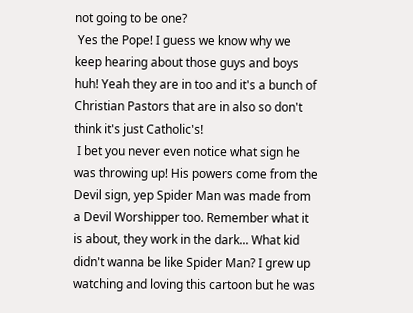not going to be one?
 Yes the Pope! I guess we know why we keep hearing about those guys and boys huh! Yeah they are in too and it's a bunch of Christian Pastors that are in also so don't think it's just Catholic's!
 I bet you never even notice what sign he was throwing up! His powers come from the Devil sign, yep Spider Man was made from a Devil Worshipper too. Remember what it is about, they work in the dark... What kid didn't wanna be like Spider Man? I grew up watching and loving this cartoon but he was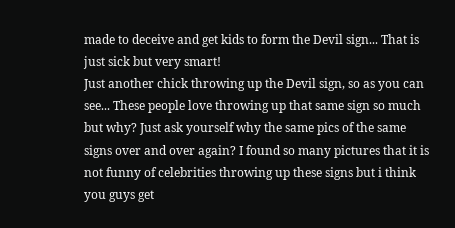made to deceive and get kids to form the Devil sign... That is just sick but very smart!
Just another chick throwing up the Devil sign, so as you can see... These people love throwing up that same sign so much but why? Just ask yourself why the same pics of the same signs over and over again? I found so many pictures that it is not funny of celebrities throwing up these signs but i think you guys get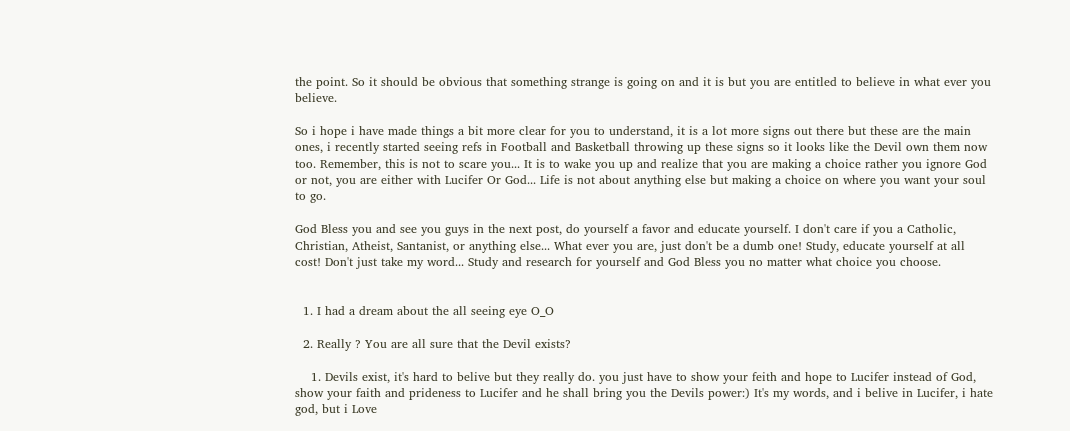the point. So it should be obvious that something strange is going on and it is but you are entitled to believe in what ever you believe.

So i hope i have made things a bit more clear for you to understand, it is a lot more signs out there but these are the main ones, i recently started seeing refs in Football and Basketball throwing up these signs so it looks like the Devil own them now too. Remember, this is not to scare you... It is to wake you up and realize that you are making a choice rather you ignore God or not, you are either with Lucifer Or God... Life is not about anything else but making a choice on where you want your soul to go.

God Bless you and see you guys in the next post, do yourself a favor and educate yourself. I don't care if you a Catholic, Christian, Atheist, Santanist, or anything else... What ever you are, just don't be a dumb one! Study, educate yourself at all cost! Don't just take my word... Study and research for yourself and God Bless you no matter what choice you choose.


  1. I had a dream about the all seeing eye O_O

  2. Really ? You are all sure that the Devil exists?

    1. Devils exist, it's hard to belive but they really do. you just have to show your feith and hope to Lucifer instead of God, show your faith and prideness to Lucifer and he shall bring you the Devils power:) It's my words, and i belive in Lucifer, i hate god, but i Love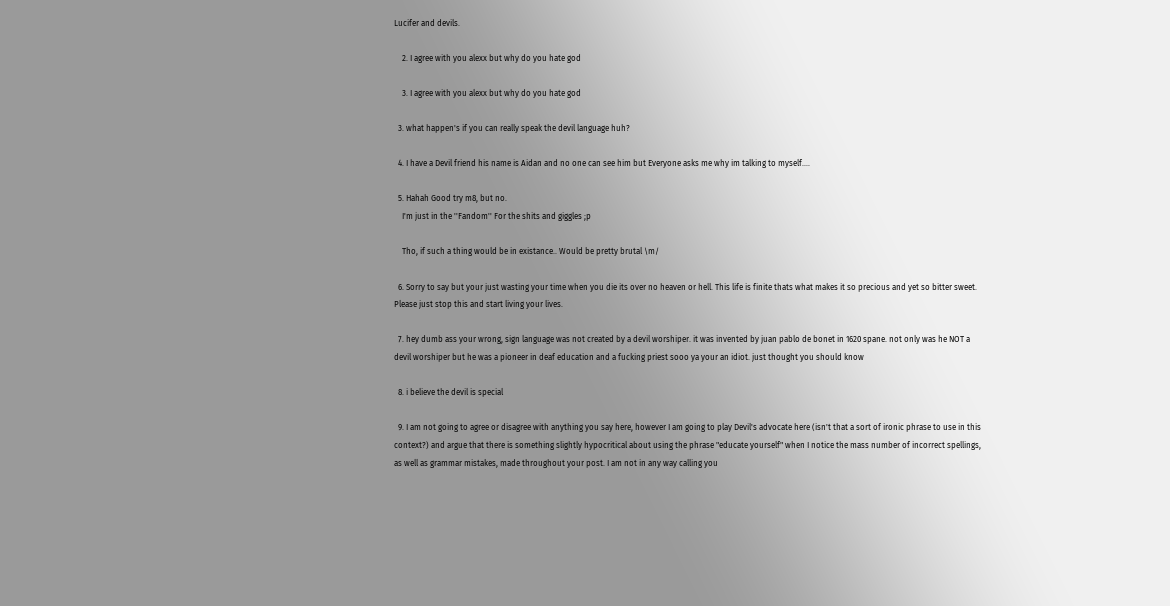Lucifer and devils.

    2. I agree with you alexx but why do you hate god

    3. I agree with you alexx but why do you hate god

  3. what happen's if you can really speak the devil language huh?

  4. I have a Devil friend his name is Aidan and no one can see him but Everyone asks me why im talking to myself....

  5. Hahah Good try m8, but no.
    I'm just in the ''Fandom'' For the shits and giggles ;p

    Tho, if such a thing would be in existance.. Would be pretty brutal \m/

  6. Sorry to say but your just wasting your time when you die its over no heaven or hell. This life is finite thats what makes it so precious and yet so bitter sweet. Please just stop this and start living your lives.

  7. hey dumb ass your wrong, sign language was not created by a devil worshiper. it was invented by juan pablo de bonet in 1620 spane. not only was he NOT a devil worshiper but he was a pioneer in deaf education and a fucking priest sooo ya your an idiot. just thought you should know

  8. i believe the devil is special

  9. I am not going to agree or disagree with anything you say here, however I am going to play Devil's advocate here (isn't that a sort of ironic phrase to use in this context?) and argue that there is something slightly hypocritical about using the phrase "educate yourself" when I notice the mass number of incorrect spellings, as well as grammar mistakes, made throughout your post. I am not in any way calling you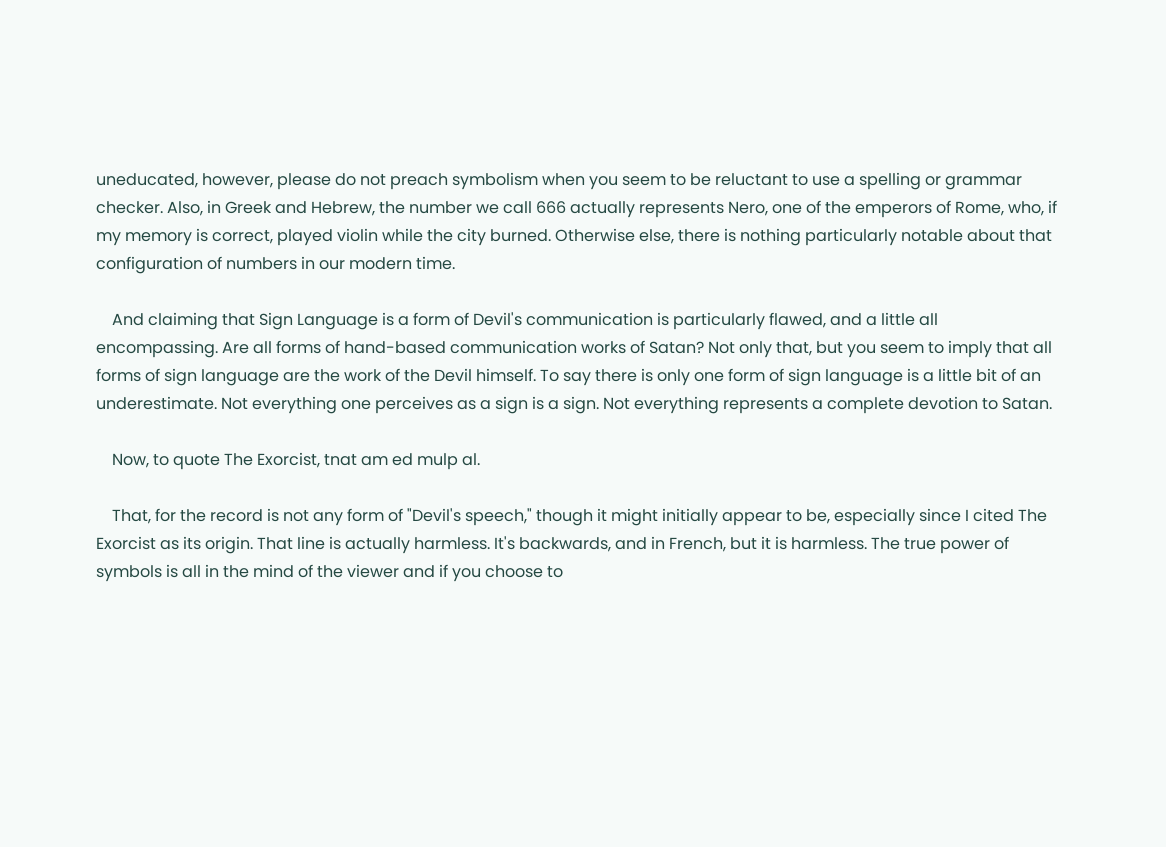uneducated, however, please do not preach symbolism when you seem to be reluctant to use a spelling or grammar checker. Also, in Greek and Hebrew, the number we call 666 actually represents Nero, one of the emperors of Rome, who, if my memory is correct, played violin while the city burned. Otherwise else, there is nothing particularly notable about that configuration of numbers in our modern time.

    And claiming that Sign Language is a form of Devil's communication is particularly flawed, and a little all encompassing. Are all forms of hand-based communication works of Satan? Not only that, but you seem to imply that all forms of sign language are the work of the Devil himself. To say there is only one form of sign language is a little bit of an underestimate. Not everything one perceives as a sign is a sign. Not everything represents a complete devotion to Satan.

    Now, to quote The Exorcist, tnat am ed mulp al.

    That, for the record is not any form of "Devil's speech," though it might initially appear to be, especially since I cited The Exorcist as its origin. That line is actually harmless. It's backwards, and in French, but it is harmless. The true power of symbols is all in the mind of the viewer and if you choose to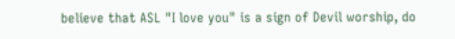believe that ASL "I love you" is a sign of Devil worship, do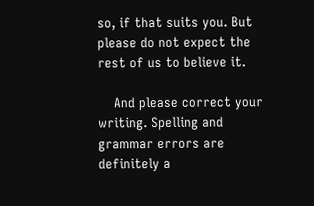so, if that suits you. But please do not expect the rest of us to believe it.

    And please correct your writing. Spelling and grammar errors are definitely a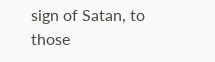sign of Satan, to those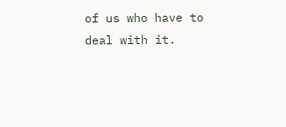of us who have to deal with it.